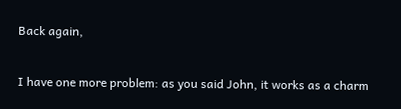Back again,

I have one more problem: as you said John, it works as a charm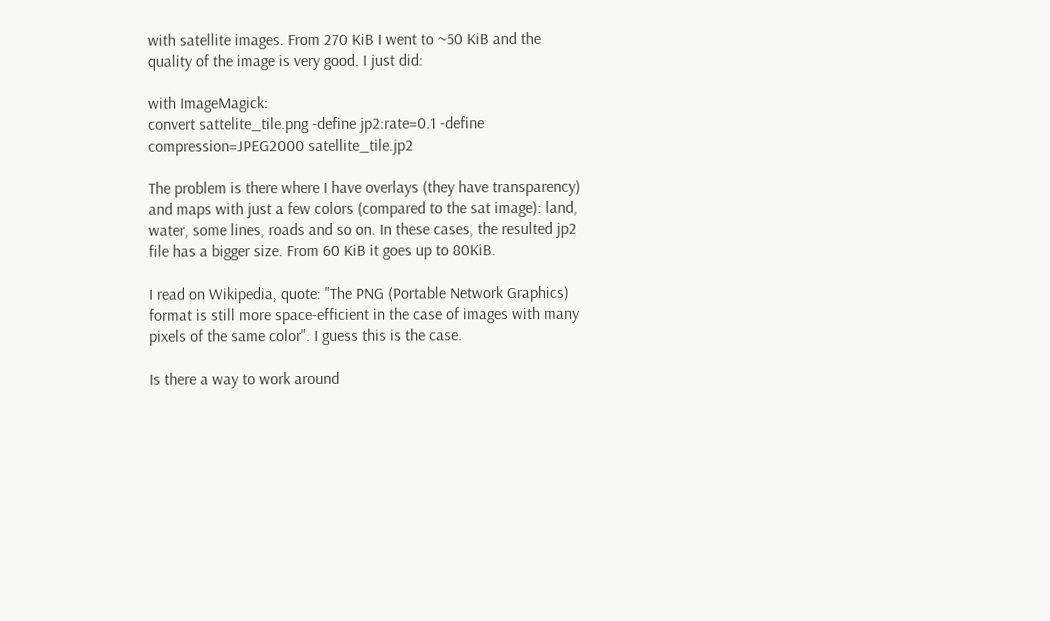with satellite images. From 270 KiB I went to ~50 KiB and the quality of the image is very good. I just did:

with ImageMagick:
convert sattelite_tile.png -define jp2:rate=0.1 -define compression=JPEG2000 satellite_tile.jp2

The problem is there where I have overlays (they have transparency) and maps with just a few colors (compared to the sat image): land, water, some lines, roads and so on. In these cases, the resulted jp2 file has a bigger size. From 60 KiB it goes up to 80KiB.

I read on Wikipedia, quote: "The PNG (Portable Network Graphics) format is still more space-efficient in the case of images with many pixels of the same color". I guess this is the case.

Is there a way to work around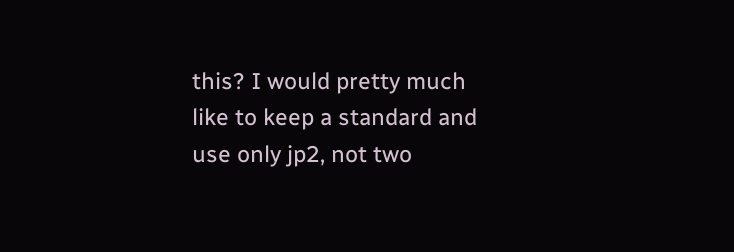this? I would pretty much like to keep a standard and use only jp2, not two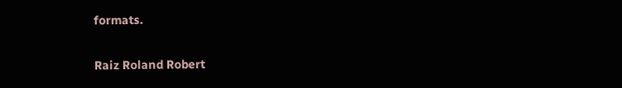formats.

Raiz Roland Robert